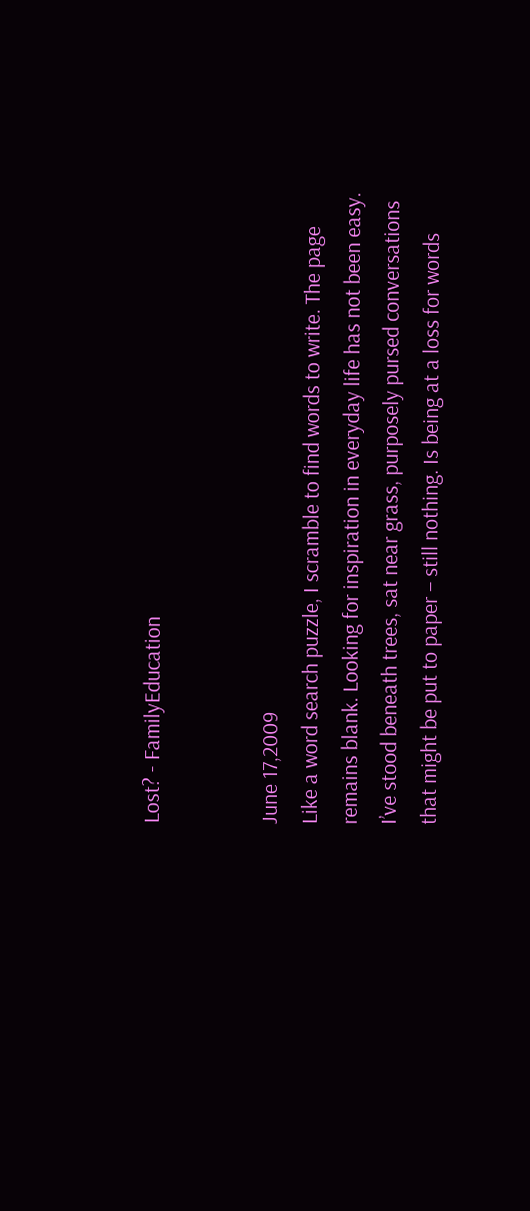Lost? - FamilyEducation


June 17,2009
Like a word search puzzle, I scramble to find words to write. The page remains blank. Looking for inspiration in everyday life has not been easy. I’ve stood beneath trees, sat near grass, purposely pursed conversations that might be put to paper – still nothing. Is being at a loss for words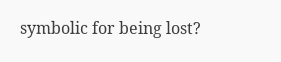symbolic for being lost?